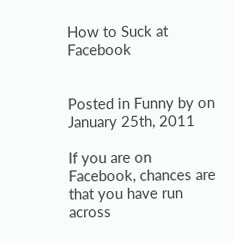How to Suck at Facebook


Posted in Funny by on January 25th, 2011

If you are on Facebook, chances are that you have run across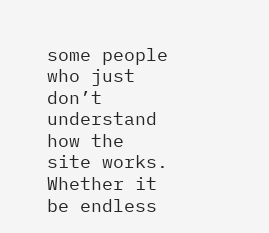some people who just don’t understand how the site works. Whether it be endless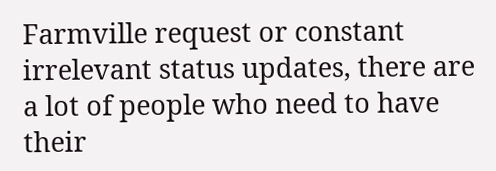Farmville request or constant irrelevant status updates, there are a lot of people who need to have their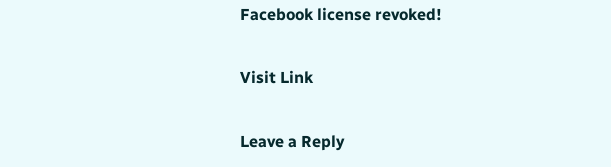Facebook license revoked!

Visit Link

Leave a Reply